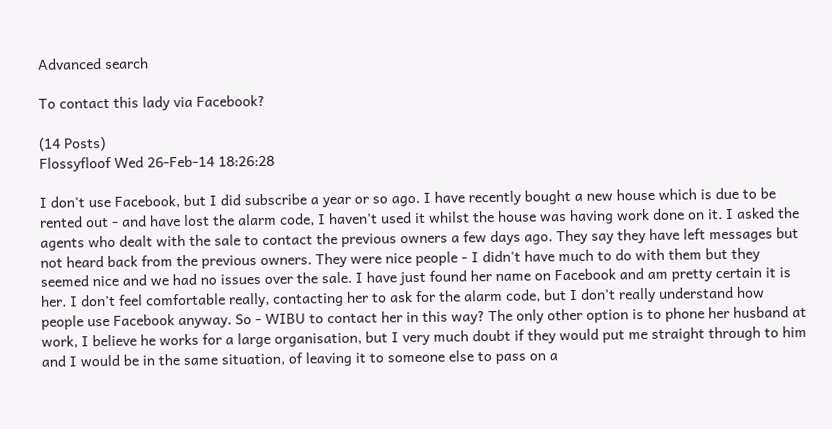Advanced search

To contact this lady via Facebook?

(14 Posts)
Flossyfloof Wed 26-Feb-14 18:26:28

I don't use Facebook, but I did subscribe a year or so ago. I have recently bought a new house which is due to be rented out - and have lost the alarm code, I haven't used it whilst the house was having work done on it. I asked the agents who dealt with the sale to contact the previous owners a few days ago. They say they have left messages but not heard back from the previous owners. They were nice people - I didn't have much to do with them but they seemed nice and we had no issues over the sale. I have just found her name on Facebook and am pretty certain it is her. I don't feel comfortable really, contacting her to ask for the alarm code, but I don't really understand how people use Facebook anyway. So - WIBU to contact her in this way? The only other option is to phone her husband at work, I believe he works for a large organisation, but I very much doubt if they would put me straight through to him and I would be in the same situation, of leaving it to someone else to pass on a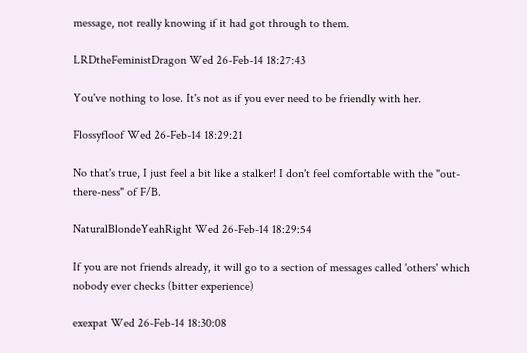message, not really knowing if it had got through to them.

LRDtheFeministDragon Wed 26-Feb-14 18:27:43

You've nothing to lose. It's not as if you ever need to be friendly with her.

Flossyfloof Wed 26-Feb-14 18:29:21

No that's true, I just feel a bit like a stalker! I don't feel comfortable with the "out-there-ness" of F/B.

NaturalBlondeYeahRight Wed 26-Feb-14 18:29:54

If you are not friends already, it will go to a section of messages called 'others' which nobody ever checks (bitter experience)

exexpat Wed 26-Feb-14 18:30:08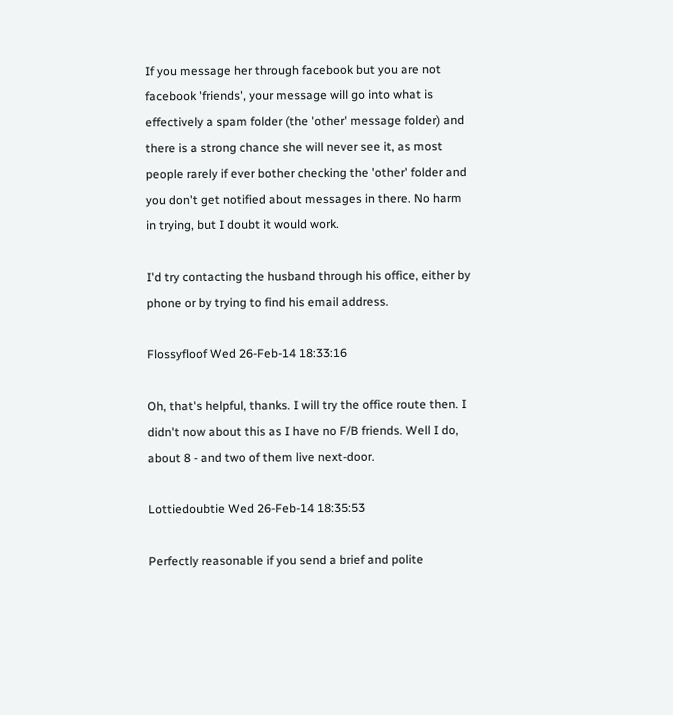If you message her through facebook but you are not facebook 'friends', your message will go into what is effectively a spam folder (the 'other' message folder) and there is a strong chance she will never see it, as most people rarely if ever bother checking the 'other' folder and you don't get notified about messages in there. No harm in trying, but I doubt it would work.

I'd try contacting the husband through his office, either by phone or by trying to find his email address.

Flossyfloof Wed 26-Feb-14 18:33:16

Oh, that's helpful, thanks. I will try the office route then. I didn't now about this as I have no F/B friends. Well I do, about 8 - and two of them live next-door.

Lottiedoubtie Wed 26-Feb-14 18:35:53

Perfectly reasonable if you send a brief and polite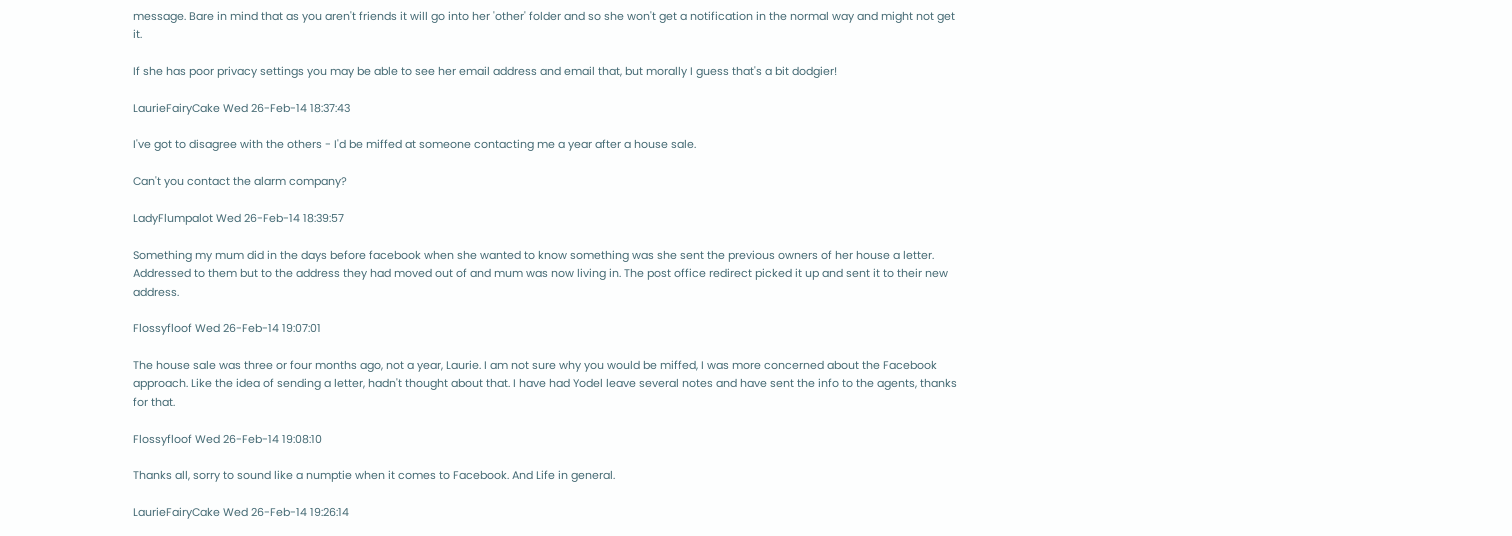message. Bare in mind that as you aren't friends it will go into her 'other' folder and so she won't get a notification in the normal way and might not get it.

If she has poor privacy settings you may be able to see her email address and email that, but morally I guess that's a bit dodgier!

LaurieFairyCake Wed 26-Feb-14 18:37:43

I've got to disagree with the others - I'd be miffed at someone contacting me a year after a house sale.

Can't you contact the alarm company?

LadyFlumpalot Wed 26-Feb-14 18:39:57

Something my mum did in the days before facebook when she wanted to know something was she sent the previous owners of her house a letter. Addressed to them but to the address they had moved out of and mum was now living in. The post office redirect picked it up and sent it to their new address.

Flossyfloof Wed 26-Feb-14 19:07:01

The house sale was three or four months ago, not a year, Laurie. I am not sure why you would be miffed, I was more concerned about the Facebook approach. Like the idea of sending a letter, hadn't thought about that. I have had Yodel leave several notes and have sent the info to the agents, thanks for that.

Flossyfloof Wed 26-Feb-14 19:08:10

Thanks all, sorry to sound like a numptie when it comes to Facebook. And Life in general.

LaurieFairyCake Wed 26-Feb-14 19:26:14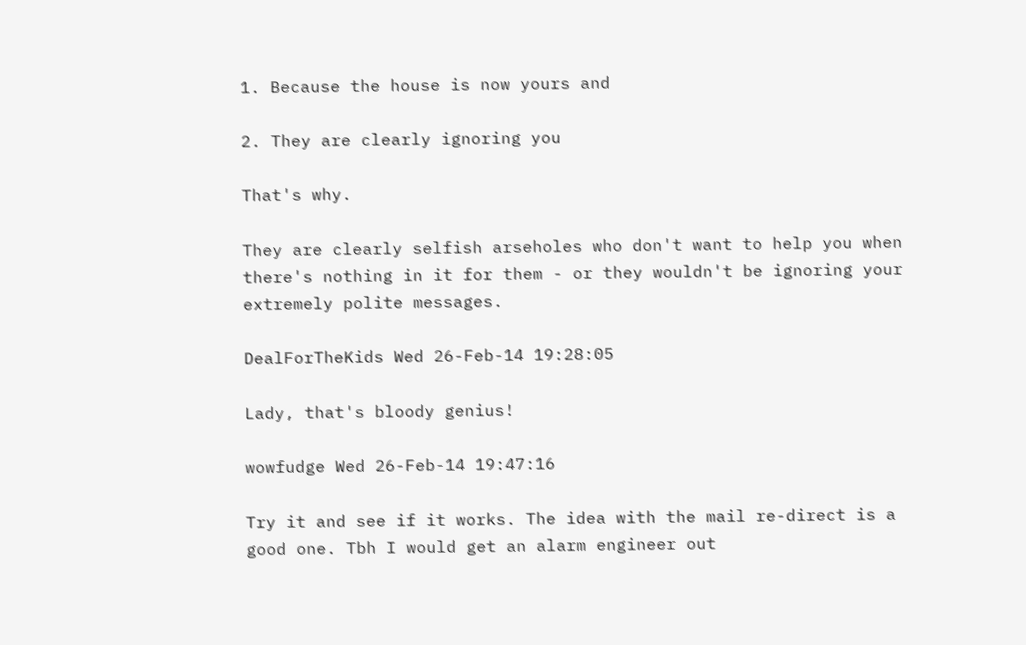1. Because the house is now yours and

2. They are clearly ignoring you

That's why.

They are clearly selfish arseholes who don't want to help you when there's nothing in it for them - or they wouldn't be ignoring your extremely polite messages.

DealForTheKids Wed 26-Feb-14 19:28:05

Lady, that's bloody genius!

wowfudge Wed 26-Feb-14 19:47:16

Try it and see if it works. The idea with the mail re-direct is a good one. Tbh I would get an alarm engineer out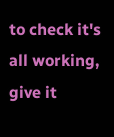to check it's all working, give it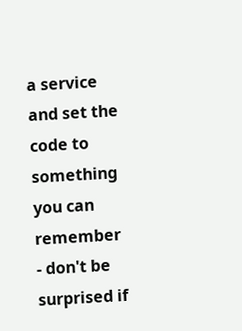a service and set the code to something you can remember - don't be surprised if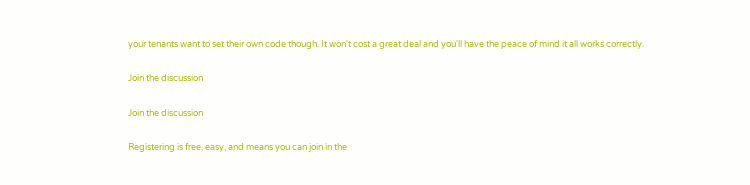your tenants want to set their own code though. It won't cost a great deal and you'll have the peace of mind it all works correctly.

Join the discussion

Join the discussion

Registering is free, easy, and means you can join in the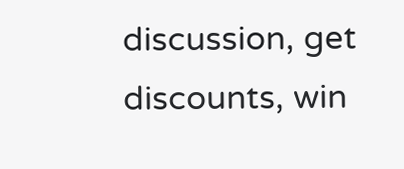discussion, get discounts, win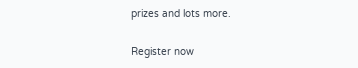prizes and lots more.

Register now